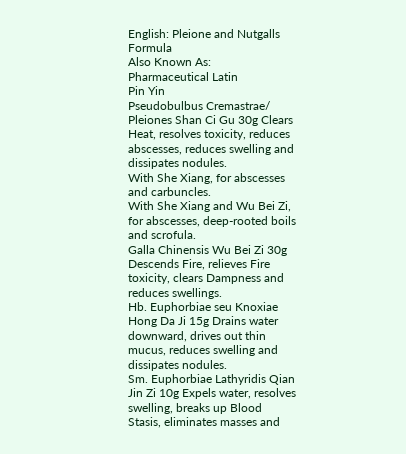English: Pleione and Nutgalls Formula
Also Known As:
Pharmaceutical Latin
Pin Yin
Pseudobulbus Cremastrae/ Pleiones Shan Ci Gu 30g Clears Heat, resolves toxicity, reduces abscesses, reduces swelling and dissipates nodules.
With She Xiang, for abscesses and carbuncles.
With She Xiang and Wu Bei Zi, for abscesses, deep-rooted boils and scrofula.
Galla Chinensis Wu Bei Zi 30g Descends Fire, relieves Fire toxicity, clears Dampness and reduces swellings.
Hb. Euphorbiae seu Knoxiae Hong Da Ji 15g Drains water downward, drives out thin mucus, reduces swelling and dissipates nodules.
Sm. Euphorbiae Lathyridis Qian Jin Zi 10g Expels water, resolves swelling, breaks up Blood Stasis, eliminates masses and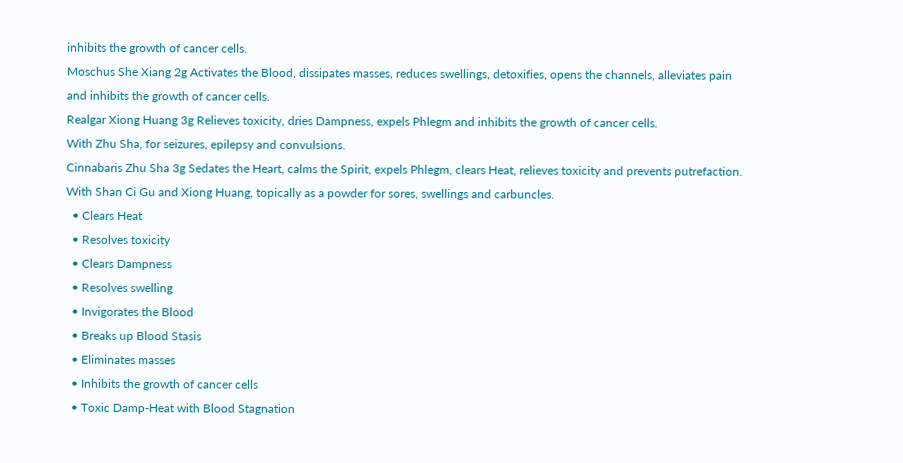inhibits the growth of cancer cells.
Moschus She Xiang 2g Activates the Blood, dissipates masses, reduces swellings, detoxifies, opens the channels, alleviates pain and inhibits the growth of cancer cells.
Realgar Xiong Huang 3g Relieves toxicity, dries Dampness, expels Phlegm and inhibits the growth of cancer cells.
With Zhu Sha, for seizures, epilepsy and convulsions.
Cinnabaris Zhu Sha 3g Sedates the Heart, calms the Spirit, expels Phlegm, clears Heat, relieves toxicity and prevents putrefaction.
With Shan Ci Gu and Xiong Huang, topically as a powder for sores, swellings and carbuncles.
  • Clears Heat
  • Resolves toxicity
  • Clears Dampness
  • Resolves swelling
  • Invigorates the Blood
  • Breaks up Blood Stasis
  • Eliminates masses
  • Inhibits the growth of cancer cells
  • Toxic Damp-Heat with Blood Stagnation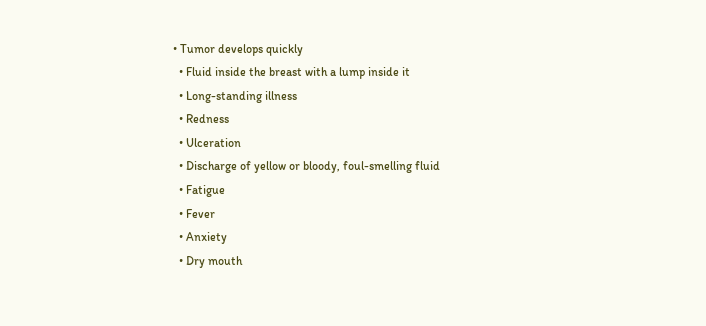• Tumor develops quickly
  • Fluid inside the breast with a lump inside it
  • Long-standing illness
  • Redness
  • Ulceration
  • Discharge of yellow or bloody, foul-smelling fluid
  • Fatigue
  • Fever
  • Anxiety
  • Dry mouth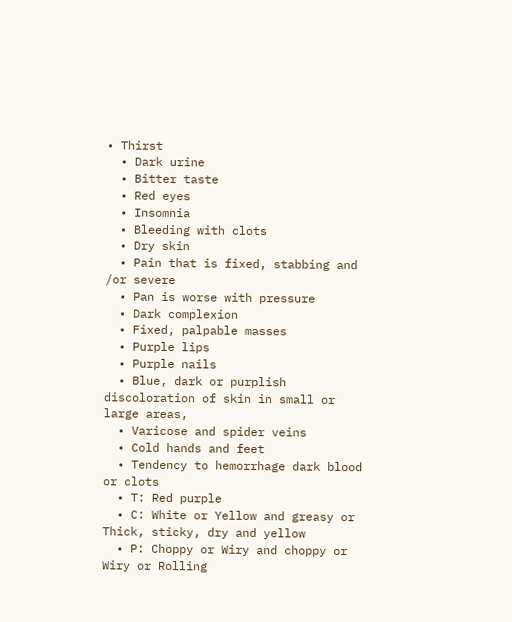• Thirst
  • Dark urine
  • Bitter taste
  • Red eyes
  • Insomnia
  • Bleeding with clots
  • Dry skin
  • Pain that is fixed, stabbing and /or severe
  • Pan is worse with pressure
  • Dark complexion
  • Fixed, palpable masses
  • Purple lips
  • Purple nails
  • Blue, dark or purplish discoloration of skin in small or large areas,
  • Varicose and spider veins
  • Cold hands and feet
  • Tendency to hemorrhage dark blood or clots
  • T: Red purple
  • C: White or Yellow and greasy or Thick, sticky, dry and yellow
  • P: Choppy or Wiry and choppy or Wiry or Rolling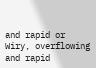and rapid or Wiry, overflowing and rapid